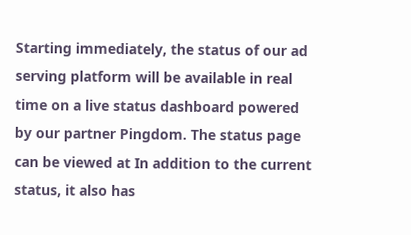Starting immediately, the status of our ad serving platform will be available in real time on a live status dashboard powered by our partner Pingdom. The status page can be viewed at In addition to the current status, it also has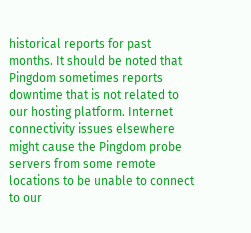historical reports for past months. It should be noted that Pingdom sometimes reports downtime that is not related to our hosting platform. Internet connectivity issues elsewhere might cause the Pingdom probe servers from some remote locations to be unable to connect to our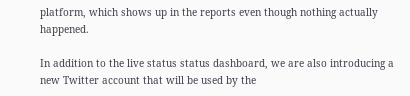platform, which shows up in the reports even though nothing actually happened.

In addition to the live status status dashboard, we are also introducing a new Twitter account that will be used by the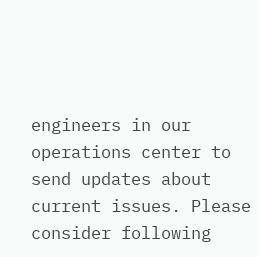engineers in our operations center to send updates about current issues. Please consider following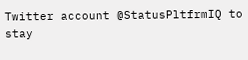Twitter account @StatusPltfrmIQ to stay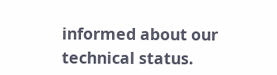informed about our technical status.